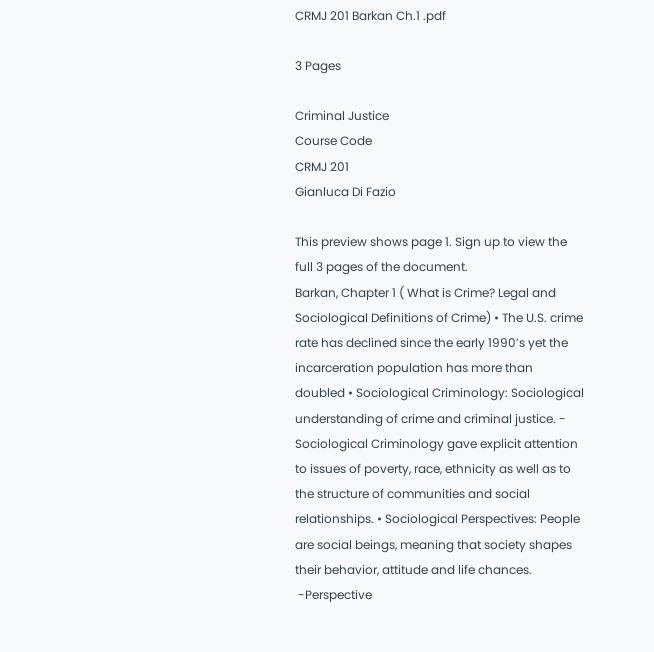CRMJ 201 Barkan Ch.1 .pdf

3 Pages

Criminal Justice
Course Code
CRMJ 201
Gianluca Di Fazio

This preview shows page 1. Sign up to view the full 3 pages of the document.
Barkan, Chapter 1 ( What is Crime? Legal and Sociological Definitions of Crime) • The U.S. crime rate has declined since the early 1990’s yet the incarceration population has more than doubled • Sociological Criminology: Sociological understanding of crime and criminal justice. - Sociological Criminology gave explicit attention to issues of poverty, race, ethnicity as well as to the structure of communities and social relationships. • Sociological Perspectives: People are social beings, meaning that society shapes their behavior, attitude and life chances.
 -Perspective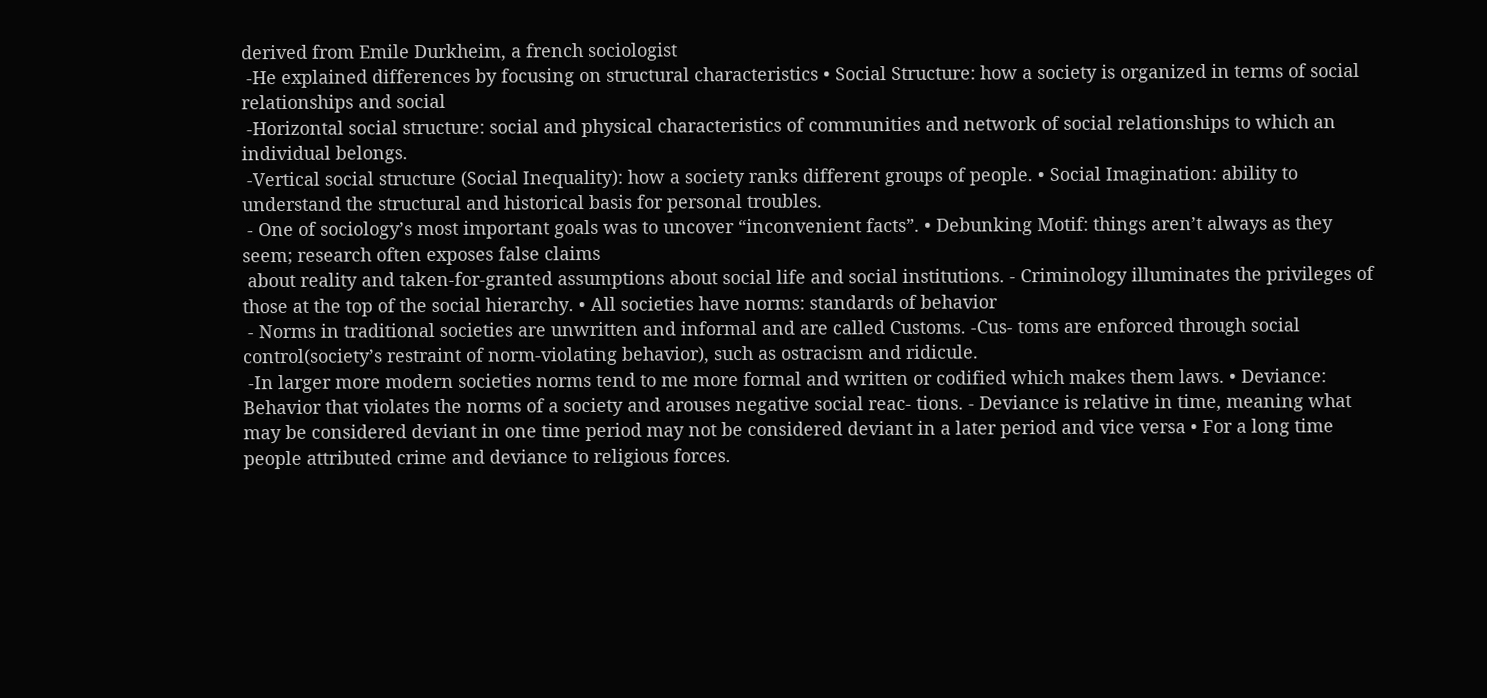derived from Emile Durkheim, a french sociologist
 -He explained differences by focusing on structural characteristics • Social Structure: how a society is organized in terms of social relationships and social
 -Horizontal social structure: social and physical characteristics of communities and network of social relationships to which an individual belongs.
 -Vertical social structure (Social Inequality): how a society ranks different groups of people. • Social Imagination: ability to understand the structural and historical basis for personal troubles.
 - One of sociology’s most important goals was to uncover “inconvenient facts”. • Debunking Motif: things aren’t always as they seem; research often exposes false claims
 about reality and taken-for-granted assumptions about social life and social institutions. - Criminology illuminates the privileges of those at the top of the social hierarchy. • All societies have norms: standards of behavior
 - Norms in traditional societies are unwritten and informal and are called Customs. -Cus- toms are enforced through social control(society’s restraint of norm-violating behavior), such as ostracism and ridicule.
 -In larger more modern societies norms tend to me more formal and written or codified which makes them laws. • Deviance: Behavior that violates the norms of a society and arouses negative social reac- tions. - Deviance is relative in time, meaning what may be considered deviant in one time period may not be considered deviant in a later period and vice versa • For a long time people attributed crime and deviance to religious forces.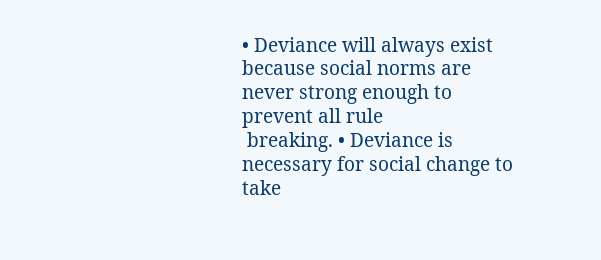• Deviance will always exist because social norms are never strong enough to prevent all rule
 breaking. • Deviance is necessary for social change to take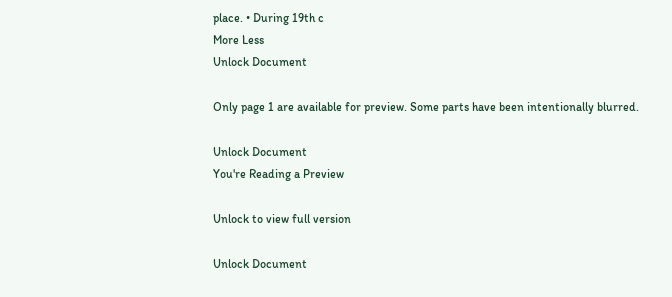place. • During 19th c
More Less
Unlock Document

Only page 1 are available for preview. Some parts have been intentionally blurred.

Unlock Document
You're Reading a Preview

Unlock to view full version

Unlock Document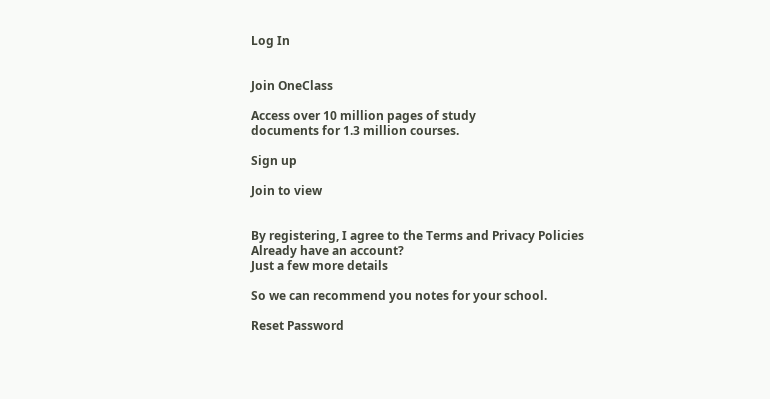Log In


Join OneClass

Access over 10 million pages of study
documents for 1.3 million courses.

Sign up

Join to view


By registering, I agree to the Terms and Privacy Policies
Already have an account?
Just a few more details

So we can recommend you notes for your school.

Reset Password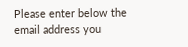Please enter below the email address you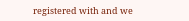registered with and we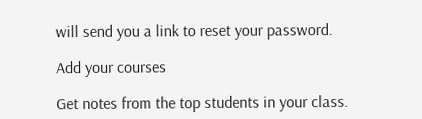will send you a link to reset your password.

Add your courses

Get notes from the top students in your class.